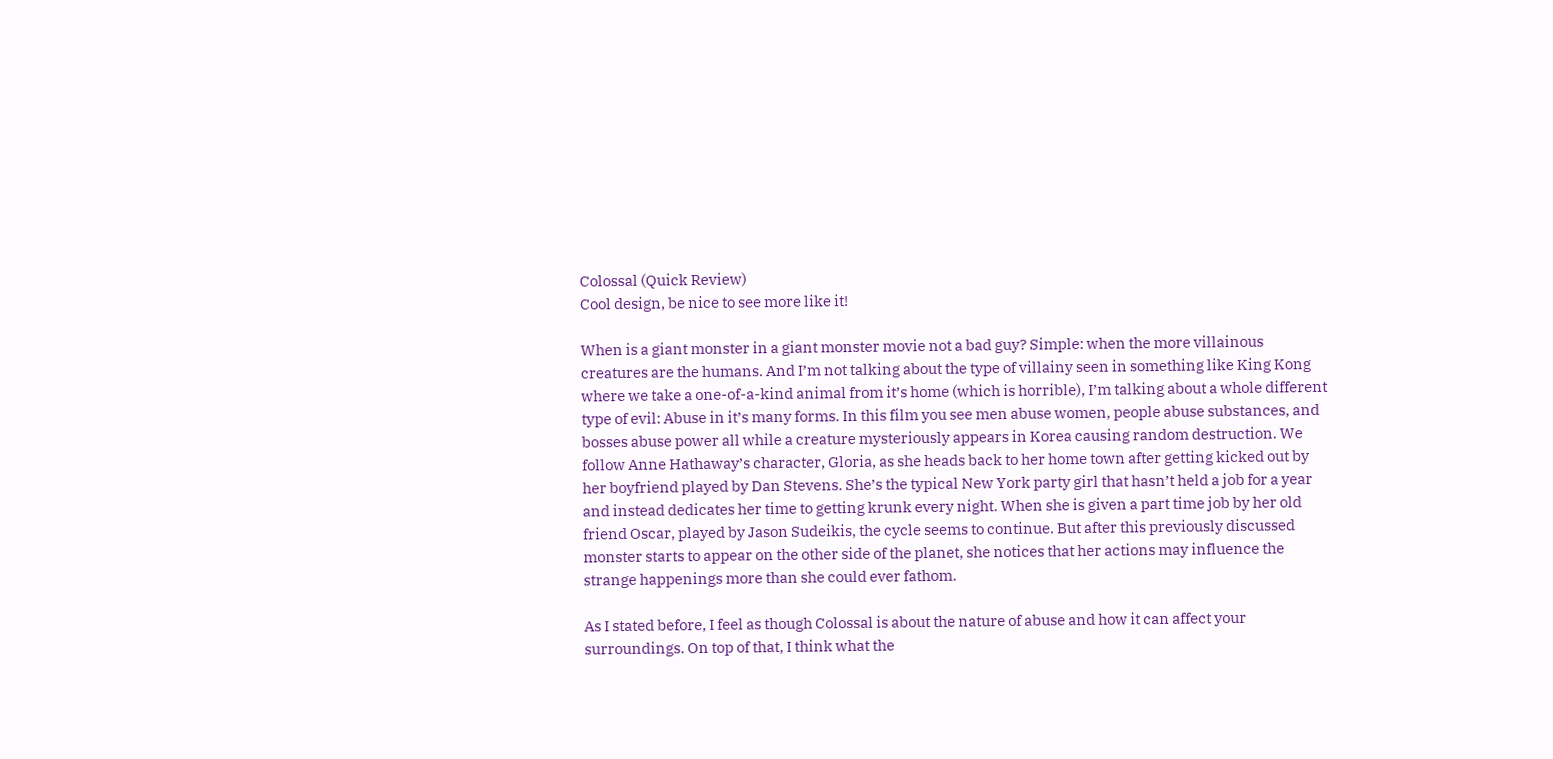Colossal (Quick Review)
Cool design, be nice to see more like it!

When is a giant monster in a giant monster movie not a bad guy? Simple: when the more villainous creatures are the humans. And I’m not talking about the type of villainy seen in something like King Kong where we take a one-of-a-kind animal from it’s home (which is horrible), I’m talking about a whole different type of evil: Abuse in it’s many forms. In this film you see men abuse women, people abuse substances, and bosses abuse power all while a creature mysteriously appears in Korea causing random destruction. We follow Anne Hathaway’s character, Gloria, as she heads back to her home town after getting kicked out by her boyfriend played by Dan Stevens. She’s the typical New York party girl that hasn’t held a job for a year and instead dedicates her time to getting krunk every night. When she is given a part time job by her old friend Oscar, played by Jason Sudeikis, the cycle seems to continue. But after this previously discussed monster starts to appear on the other side of the planet, she notices that her actions may influence the strange happenings more than she could ever fathom.

As I stated before, I feel as though Colossal is about the nature of abuse and how it can affect your surroundings. On top of that, I think what the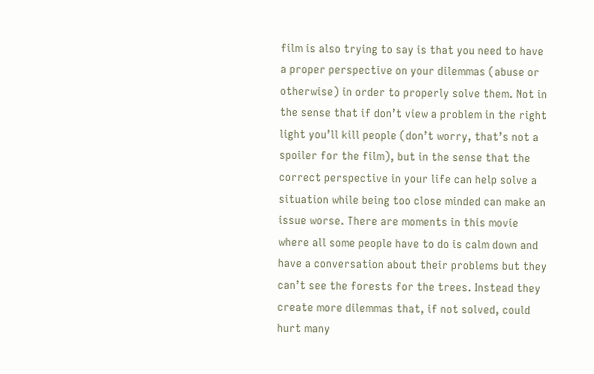film is also trying to say is that you need to have a proper perspective on your dilemmas (abuse or otherwise) in order to properly solve them. Not in the sense that if don’t view a problem in the right light you’ll kill people (don’t worry, that’s not a spoiler for the film), but in the sense that the correct perspective in your life can help solve a situation while being too close minded can make an issue worse. There are moments in this movie where all some people have to do is calm down and have a conversation about their problems but they can’t see the forests for the trees. Instead they create more dilemmas that, if not solved, could hurt many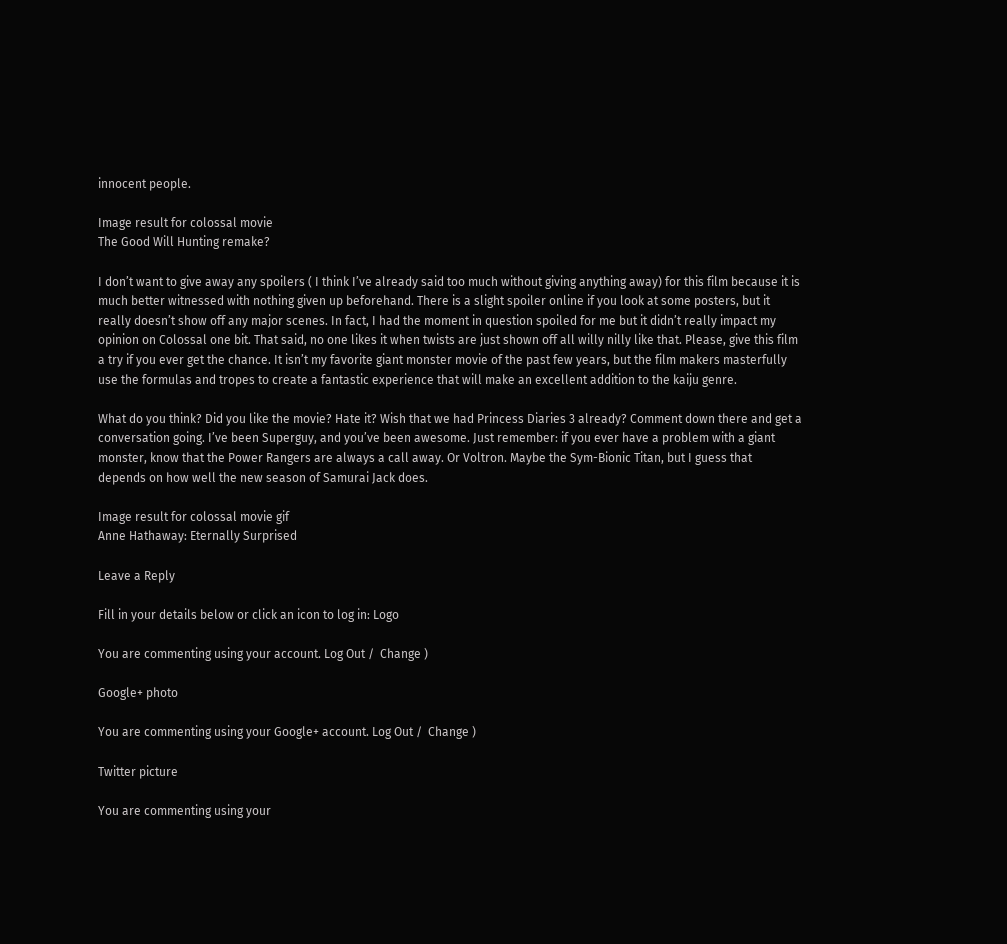innocent people.

Image result for colossal movie
The Good Will Hunting remake?

I don’t want to give away any spoilers ( I think I’ve already said too much without giving anything away) for this film because it is much better witnessed with nothing given up beforehand. There is a slight spoiler online if you look at some posters, but it really doesn’t show off any major scenes. In fact, I had the moment in question spoiled for me but it didn’t really impact my opinion on Colossal one bit. That said, no one likes it when twists are just shown off all willy nilly like that. Please, give this film a try if you ever get the chance. It isn’t my favorite giant monster movie of the past few years, but the film makers masterfully use the formulas and tropes to create a fantastic experience that will make an excellent addition to the kaiju genre.

What do you think? Did you like the movie? Hate it? Wish that we had Princess Diaries 3 already? Comment down there and get a conversation going. I’ve been Superguy, and you’ve been awesome. Just remember: if you ever have a problem with a giant monster, know that the Power Rangers are always a call away. Or Voltron. Maybe the Sym-Bionic Titan, but I guess that depends on how well the new season of Samurai Jack does.

Image result for colossal movie gif
Anne Hathaway: Eternally Surprised

Leave a Reply

Fill in your details below or click an icon to log in: Logo

You are commenting using your account. Log Out /  Change )

Google+ photo

You are commenting using your Google+ account. Log Out /  Change )

Twitter picture

You are commenting using your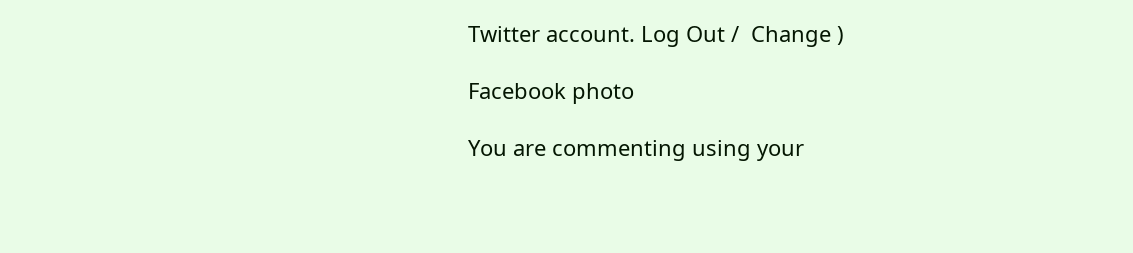Twitter account. Log Out /  Change )

Facebook photo

You are commenting using your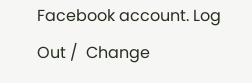Facebook account. Log Out /  Change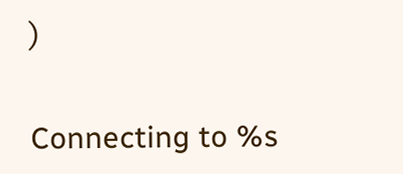)


Connecting to %s